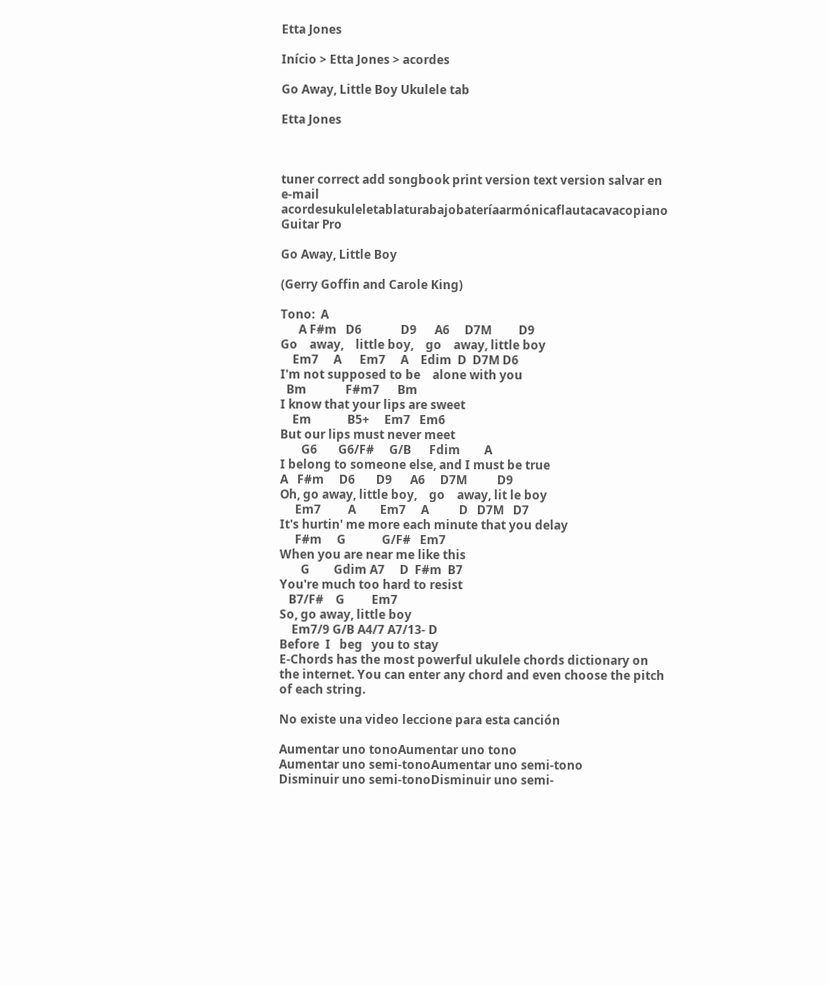Etta Jones

Início > Etta Jones > acordes

Go Away, Little Boy Ukulele tab

Etta Jones



tuner correct add songbook print version text version salvar en e-mail
acordesukuleletablaturabajobateríaarmónicaflautacavacopiano Guitar Pro

Go Away, Little Boy

(Gerry Goffin and Carole King)

Tono:  A
      A F#m   D6             D9      A6     D7M         D9
Go    away,    little boy,    go    away, little boy
    Em7     A      Em7     A    Edim  D  D7M D6
I'm not supposed to be    alone with you
  Bm             F#m7      Bm
I know that your lips are sweet
    Em            B5+     Em7   Em6
But our lips must never meet
       G6       G6/F#     G/B      Fdim        A
I belong to someone else, and I must be true
A   F#m     D6       D9      A6     D7M          D9
Oh, go away, little boy,    go    away, lit le boy
     Em7         A        Em7     A          D   D7M   D7
It's hurtin' me more each minute that you delay
     F#m     G            G/F#   Em7
When you are near me like this
       G        Gdim A7     D  F#m  B7
You're much too hard to resist
   B7/F#    G         Em7
So, go away, little boy
    Em7/9 G/B A4/7 A7/13- D
Before  I   beg   you to stay
E-Chords has the most powerful ukulele chords dictionary on the internet. You can enter any chord and even choose the pitch of each string.

No existe una video leccione para esta canción

Aumentar uno tonoAumentar uno tono
Aumentar uno semi-tonoAumentar uno semi-tono
Disminuir uno semi-tonoDisminuir uno semi-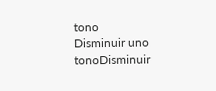tono
Disminuir uno tonoDisminuir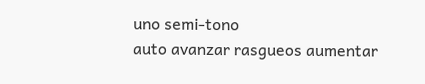uno semi-tono
auto avanzar rasgueos aumentar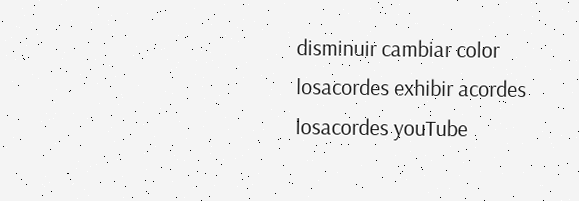disminuir cambiar color
losacordes exhibir acordes losacordes youTube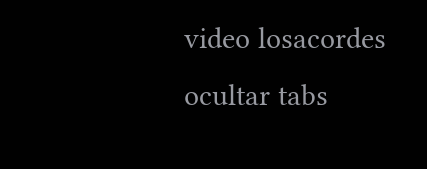video losacordes ocultar tabs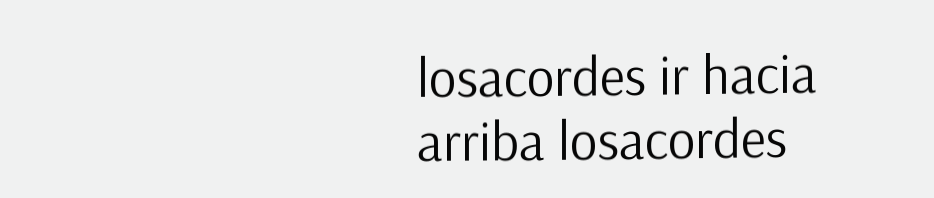losacordes ir hacia arriba losacordes